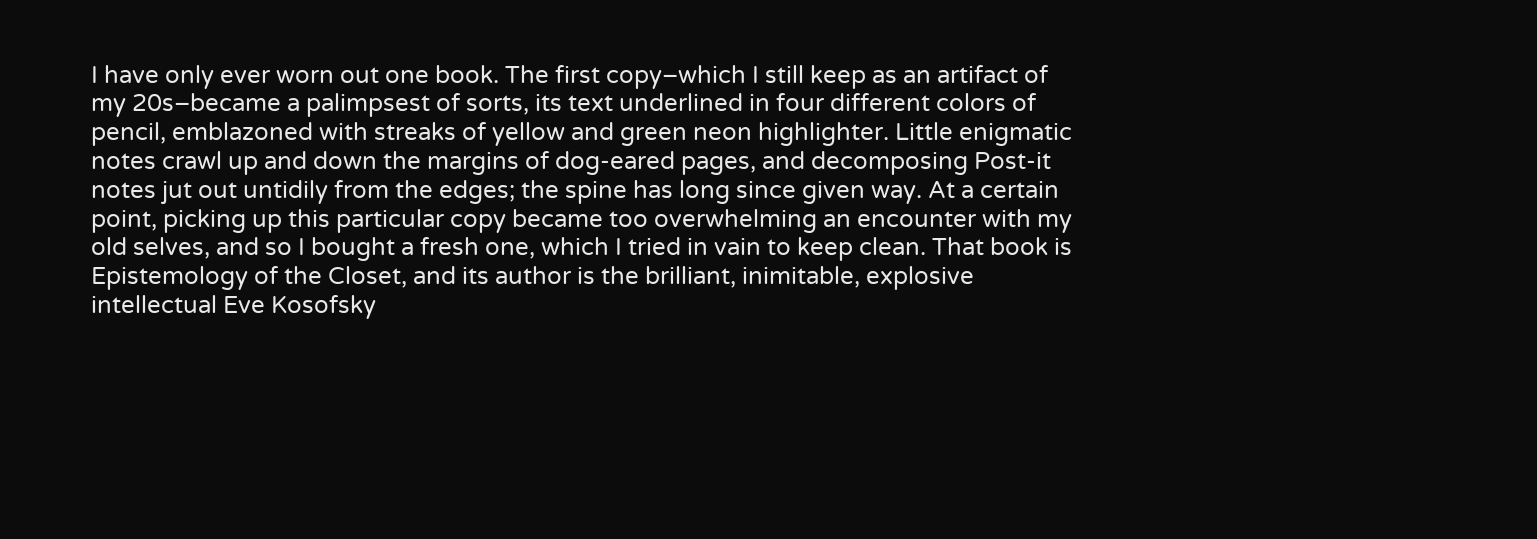I have only ever worn out one book. The first copy–which I still keep as an artifact of my 20s–became a palimpsest of sorts, its text underlined in four different colors of pencil, emblazoned with streaks of yellow and green neon highlighter. Little enigmatic notes crawl up and down the margins of dog-eared pages, and decomposing Post-it notes jut out untidily from the edges; the spine has long since given way. At a certain point, picking up this particular copy became too overwhelming an encounter with my old selves, and so I bought a fresh one, which I tried in vain to keep clean. That book is Epistemology of the Closet, and its author is the brilliant, inimitable, explosive intellectual Eve Kosofsky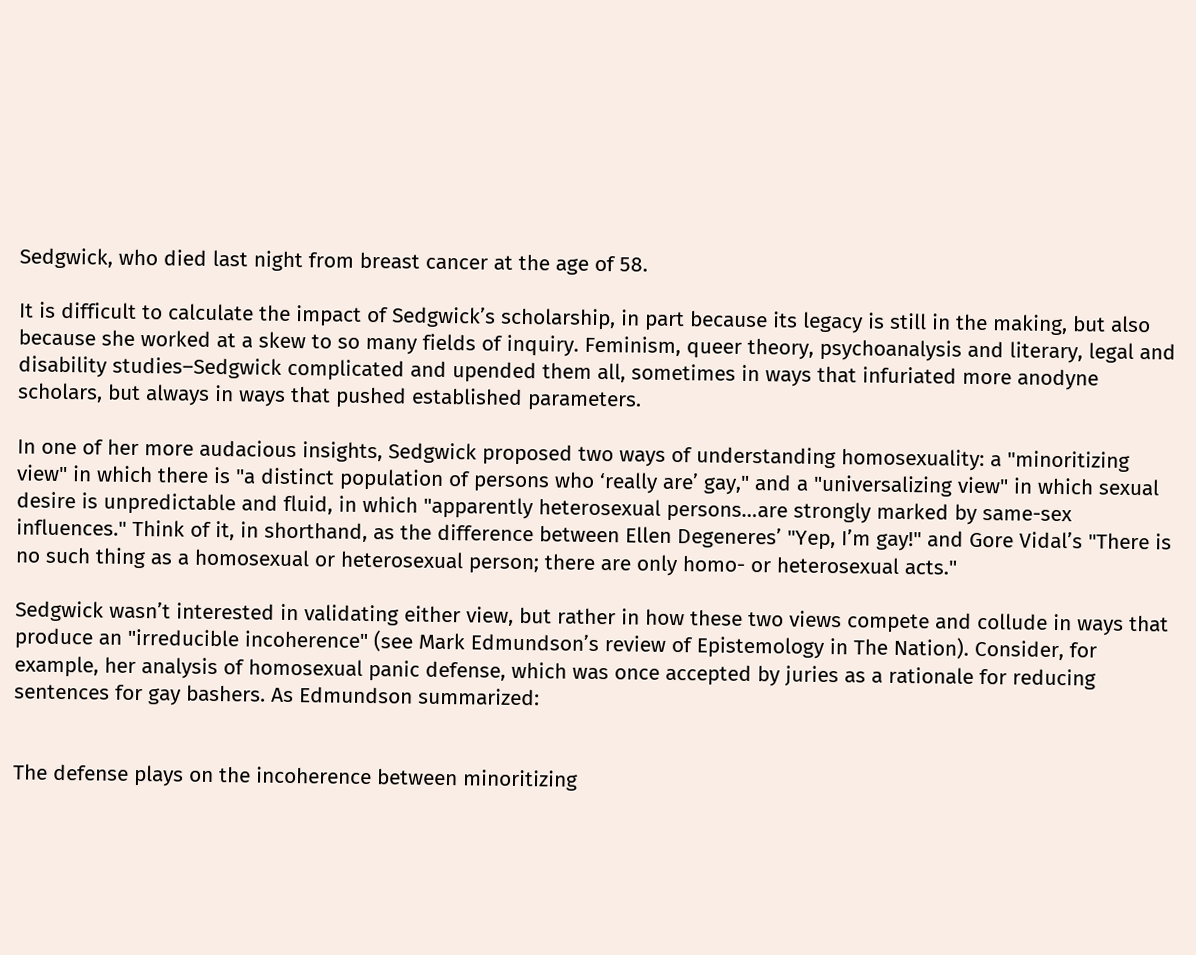Sedgwick, who died last night from breast cancer at the age of 58.

It is difficult to calculate the impact of Sedgwick’s scholarship, in part because its legacy is still in the making, but also because she worked at a skew to so many fields of inquiry. Feminism, queer theory, psychoanalysis and literary, legal and disability studies–Sedgwick complicated and upended them all, sometimes in ways that infuriated more anodyne scholars, but always in ways that pushed established parameters.

In one of her more audacious insights, Sedgwick proposed two ways of understanding homosexuality: a "minoritizing view" in which there is "a distinct population of persons who ‘really are’ gay," and a "universalizing view" in which sexual desire is unpredictable and fluid, in which "apparently heterosexual persons…are strongly marked by same-sex influences." Think of it, in shorthand, as the difference between Ellen Degeneres’ "Yep, I’m gay!" and Gore Vidal’s "There is no such thing as a homosexual or heterosexual person; there are only homo- or heterosexual acts."

Sedgwick wasn’t interested in validating either view, but rather in how these two views compete and collude in ways that produce an "irreducible incoherence" (see Mark Edmundson’s review of Epistemology in The Nation). Consider, for example, her analysis of homosexual panic defense, which was once accepted by juries as a rationale for reducing sentences for gay bashers. As Edmundson summarized:


The defense plays on the incoherence between minoritizing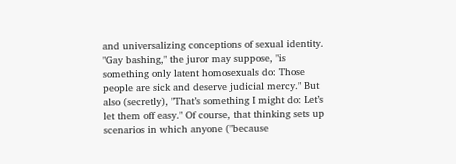and universalizing conceptions of sexual identity. "Gay bashing," the juror may suppose, "is something only latent homosexuals do: Those people are sick and deserve judicial mercy." But also (secretly), "That’s something I might do: Let’s let them off easy." Of course, that thinking sets up scenarios in which anyone ("because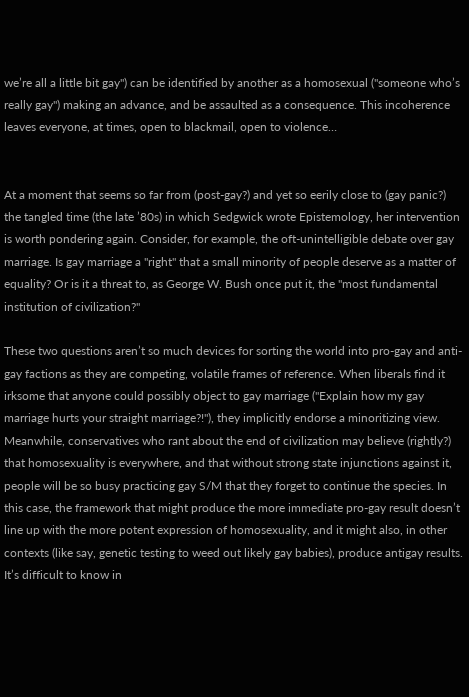we’re all a little bit gay") can be identified by another as a homosexual ("someone who’s really gay") making an advance, and be assaulted as a consequence. This incoherence leaves everyone, at times, open to blackmail, open to violence…


At a moment that seems so far from (post-gay?) and yet so eerily close to (gay panic?) the tangled time (the late ’80s) in which Sedgwick wrote Epistemology, her intervention is worth pondering again. Consider, for example, the oft-unintelligible debate over gay marriage. Is gay marriage a "right" that a small minority of people deserve as a matter of equality? Or is it a threat to, as George W. Bush once put it, the "most fundamental institution of civilization?"

These two questions aren’t so much devices for sorting the world into pro-gay and anti-gay factions as they are competing, volatile frames of reference. When liberals find it irksome that anyone could possibly object to gay marriage ("Explain how my gay marriage hurts your straight marriage?!"), they implicitly endorse a minoritizing view. Meanwhile, conservatives who rant about the end of civilization may believe (rightly?) that homosexuality is everywhere, and that without strong state injunctions against it, people will be so busy practicing gay S/M that they forget to continue the species. In this case, the framework that might produce the more immediate pro-gay result doesn’t line up with the more potent expression of homosexuality, and it might also, in other contexts (like say, genetic testing to weed out likely gay babies), produce antigay results. It’s difficult to know in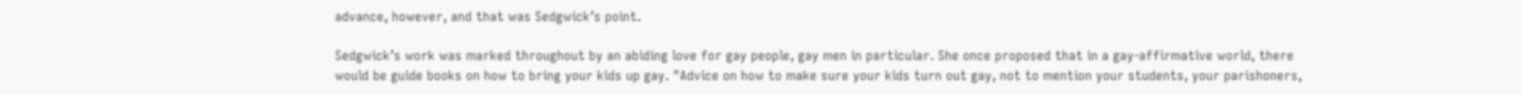advance, however, and that was Sedgwick’s point.

Sedgwick’s work was marked throughout by an abiding love for gay people, gay men in particular. She once proposed that in a gay-affirmative world, there would be guide books on how to bring your kids up gay. "Advice on how to make sure your kids turn out gay, not to mention your students, your parishoners,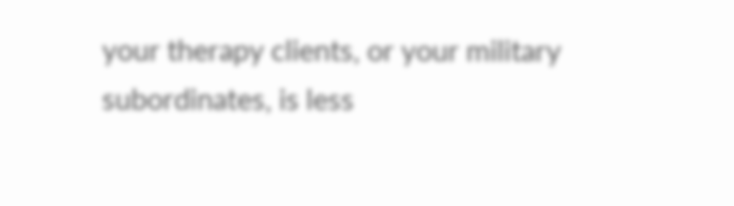your therapy clients, or your military subordinates, is less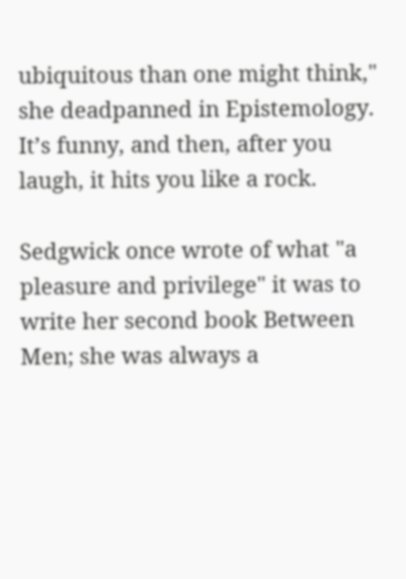ubiquitous than one might think," she deadpanned in Epistemology. It’s funny, and then, after you laugh, it hits you like a rock.

Sedgwick once wrote of what "a pleasure and privilege" it was to write her second book Between Men; she was always a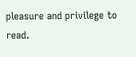pleasure and privilege to read.